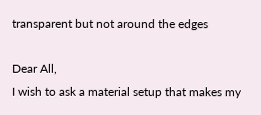transparent but not around the edges

Dear All,
I wish to ask a material setup that makes my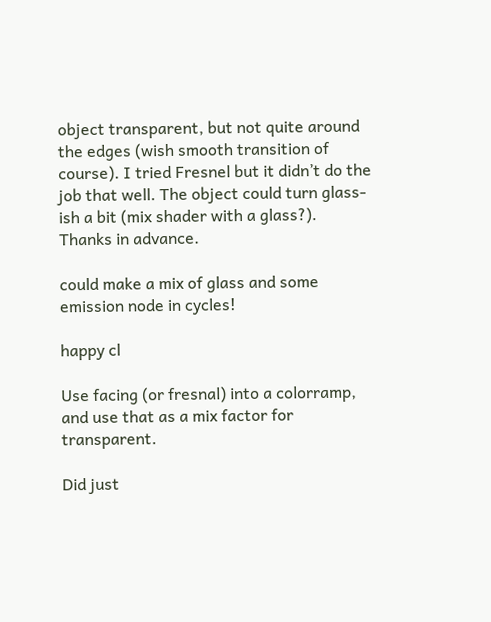object transparent, but not quite around the edges (wish smooth transition of course). I tried Fresnel but it didn’t do the job that well. The object could turn glass-ish a bit (mix shader with a glass?).
Thanks in advance.

could make a mix of glass and some emission node in cycles!

happy cl

Use facing (or fresnal) into a colorramp, and use that as a mix factor for transparent.

Did just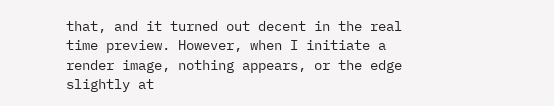that, and it turned out decent in the real time preview. However, when I initiate a render image, nothing appears, or the edge slightly at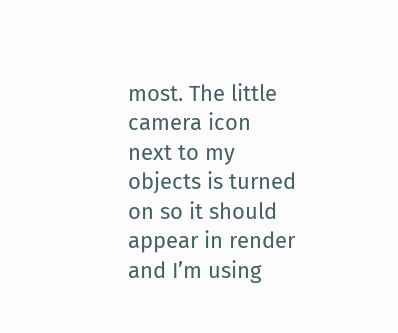most. The little camera icon next to my objects is turned on so it should appear in render and I’m using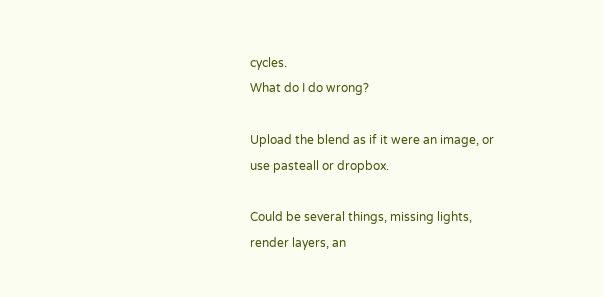cycles.
What do I do wrong?

Upload the blend as if it were an image, or use pasteall or dropbox.

Could be several things, missing lights, render layers, an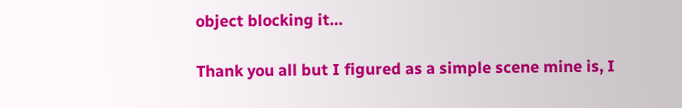object blocking it…

Thank you all but I figured as a simple scene mine is, I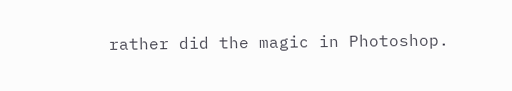rather did the magic in Photoshop.